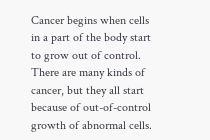Cancer begins when cells in a part of the body start to grow out of control. There are many kinds of cancer, but they all start because of out-of-control growth of abnormal cells.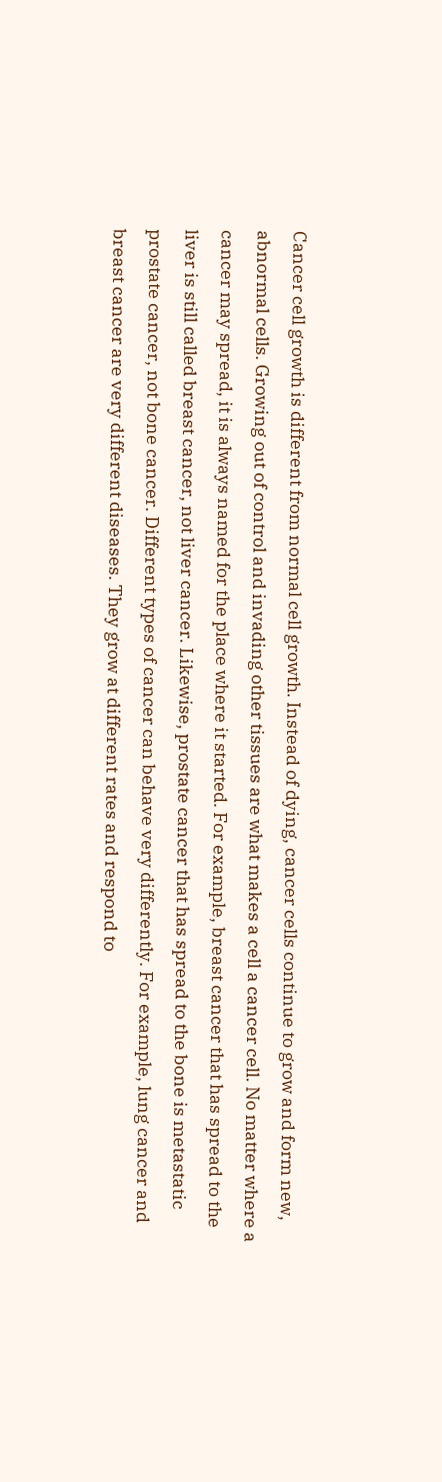Cancer cell growth is different from normal cell growth. Instead of dying, cancer cells continue to grow and form new, abnormal cells. Growing out of control and invading other tissues are what makes a cell a cancer cell. No matter where a cancer may spread, it is always named for the place where it started. For example, breast cancer that has spread to the liver is still called breast cancer, not liver cancer. Likewise, prostate cancer that has spread to the bone is metastatic prostate cancer, not bone cancer. Different types of cancer can behave very differently. For example, lung cancer and breast cancer are very different diseases. They grow at different rates and respond to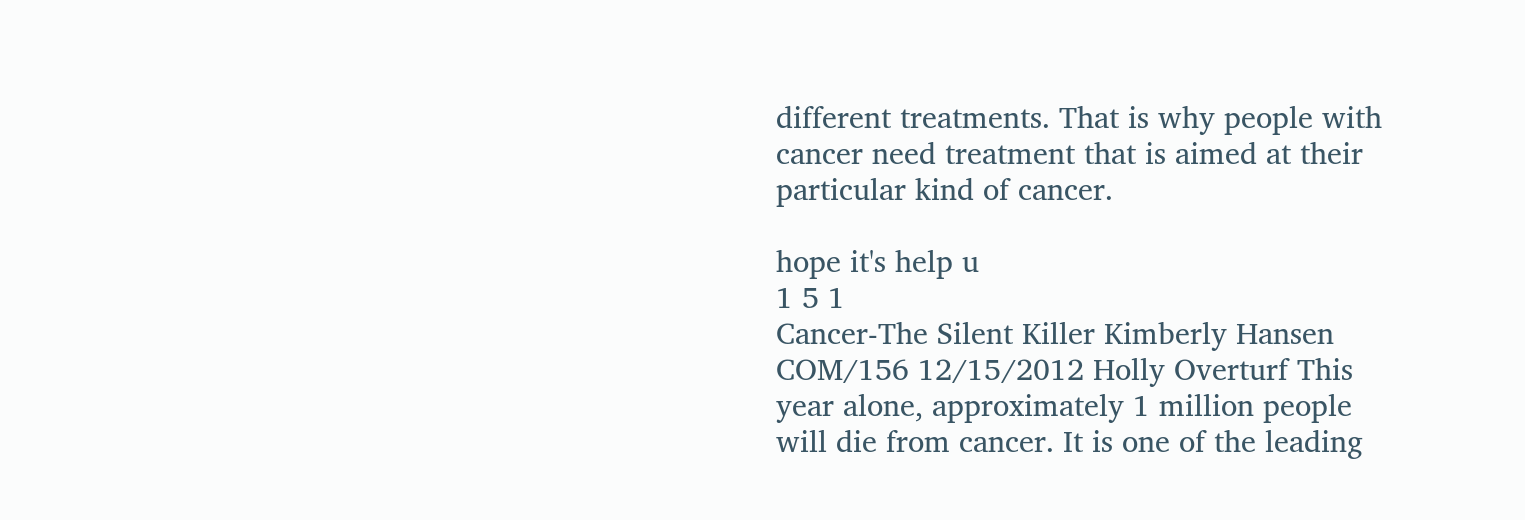different treatments. That is why people with cancer need treatment that is aimed at their particular kind of cancer.

hope it's help u
1 5 1
Cancer-The Silent Killer Kimberly Hansen COM/156 12/15/2012 Holly Overturf This year alone, approximately 1 million people will die from cancer. It is one of the leading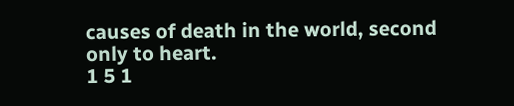causes of death in the world, second only to heart.
1 5 1